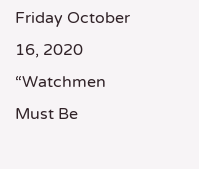Friday October 16, 2020 “Watchmen Must Be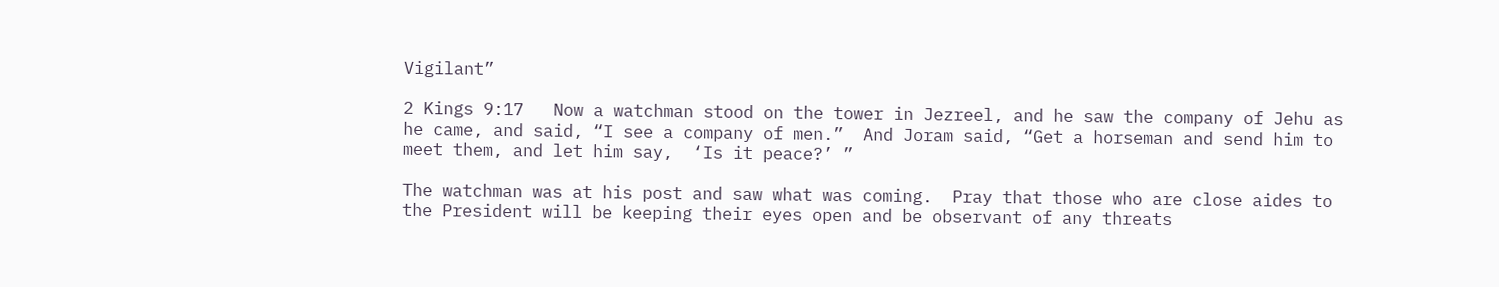Vigilant”

2 Kings 9:17   Now a watchman stood on the tower in Jezreel, and he saw the company of Jehu as he came, and said, “I see a company of men.”  And Joram said, “Get a horseman and send him to meet them, and let him say,  ‘Is it peace?’ ”

The watchman was at his post and saw what was coming.  Pray that those who are close aides to the President will be keeping their eyes open and be observant of any threats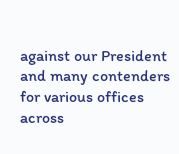against our President and many contenders for various offices across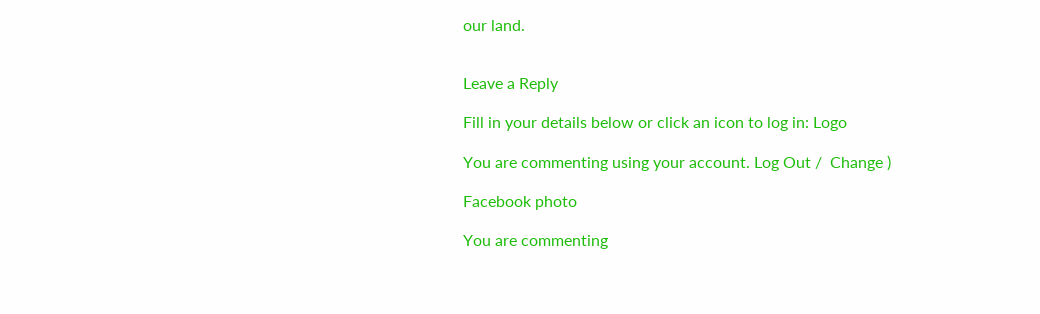our land.


Leave a Reply

Fill in your details below or click an icon to log in: Logo

You are commenting using your account. Log Out /  Change )

Facebook photo

You are commenting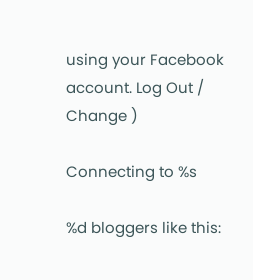using your Facebook account. Log Out /  Change )

Connecting to %s

%d bloggers like this: